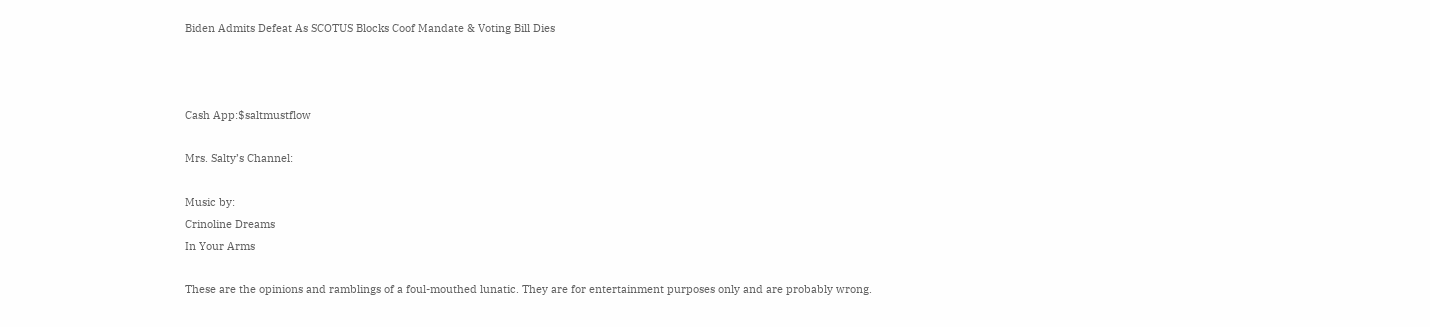Biden Admits Defeat As SCOTUS Blocks Coof Mandate & Voting Bill Dies



Cash App:$saltmustflow

Mrs. Salty’s Channel:

Music by:
Crinoline Dreams
In Your Arms

These are the opinions and ramblings of a foul-mouthed lunatic. They are for entertainment purposes only and are probably wrong.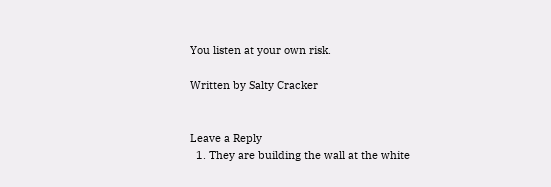You listen at your own risk.

Written by Salty Cracker


Leave a Reply
  1. They are building the wall at the white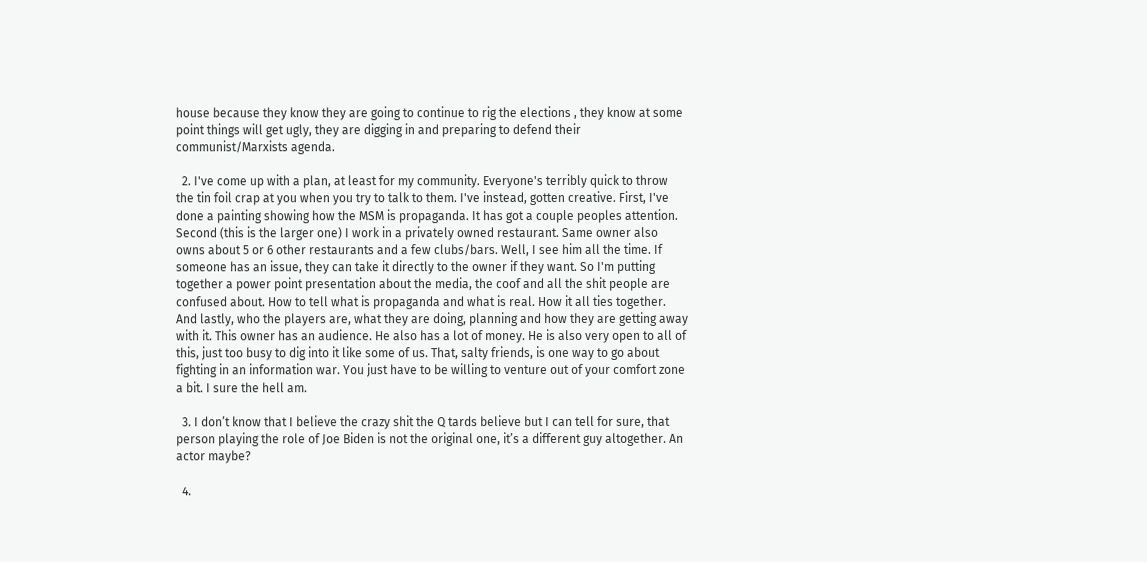house because they know they are going to continue to rig the elections , they know at some point things will get ugly, they are digging in and preparing to defend their communist/Marxists agenda.

  2. I've come up with a plan, at least for my community. Everyone's terribly quick to throw the tin foil crap at you when you try to talk to them. I've instead, gotten creative. First, I've done a painting showing how the MSM is propaganda. It has got a couple peoples attention. Second (this is the larger one) I work in a privately owned restaurant. Same owner also owns about 5 or 6 other restaurants and a few clubs/bars. Well, I see him all the time. If someone has an issue, they can take it directly to the owner if they want. So I'm putting together a power point presentation about the media, the coof and all the shit people are confused about. How to tell what is propaganda and what is real. How it all ties together. And lastly, who the players are, what they are doing, planning and how they are getting away with it. This owner has an audience. He also has a lot of money. He is also very open to all of this, just too busy to dig into it like some of us. That, salty friends, is one way to go about fighting in an information war. You just have to be willing to venture out of your comfort zone a bit. I sure the hell am.

  3. I don’t know that I believe the crazy shit the Q tards believe but I can tell for sure, that person playing the role of Joe Biden is not the original one, it’s a different guy altogether. An actor maybe?

  4.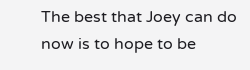The best that Joey can do now is to hope to be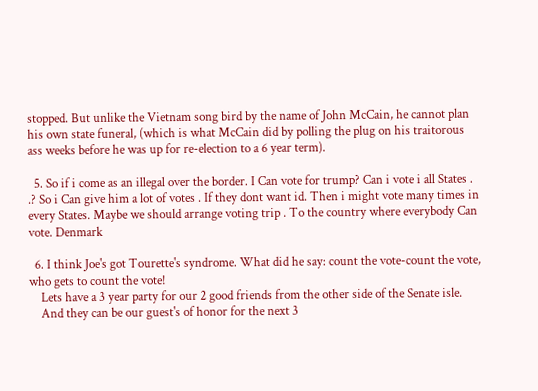stopped. But unlike the Vietnam song bird by the name of John McCain, he cannot plan his own state funeral, (which is what McCain did by polling the plug on his traitorous ass weeks before he was up for re-election to a 6 year term).

  5. So if i come as an illegal over the border. I Can vote for trump? Can i vote i all States . .? So i Can give him a lot of votes . If they dont want id. Then i might vote many times in every States. Maybe we should arrange voting trip . To the country where everybody Can vote. Denmark

  6. I think Joe's got Tourette's syndrome. What did he say: count the vote-count the vote, who gets to count the vote!
    Lets have a 3 year party for our 2 good friends from the other side of the Senate isle.
    And they can be our guest's of honor for the next 3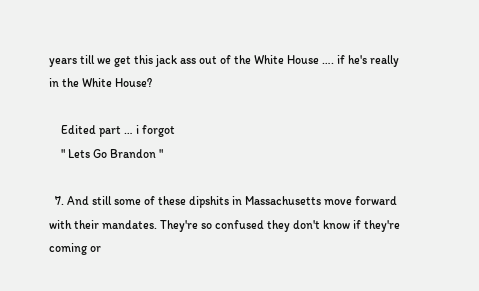years till we get this jack ass out of the White House …. if he's really in the White House?

    Edited part … i forgot
    " Lets Go Brandon "

  7. And still some of these dipshits in Massachusetts move forward with their mandates. They're so confused they don't know if they're coming or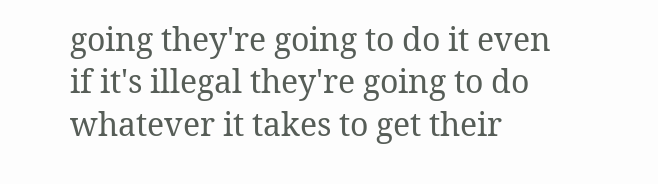going they're going to do it even if it's illegal they're going to do whatever it takes to get their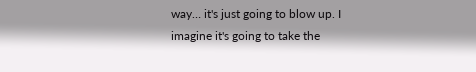way… it's just going to blow up. I imagine it's going to take the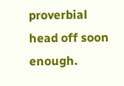proverbial head off soon enough.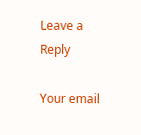Leave a Reply

Your email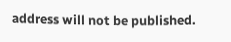address will not be published.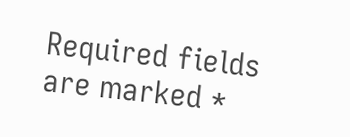Required fields are marked *